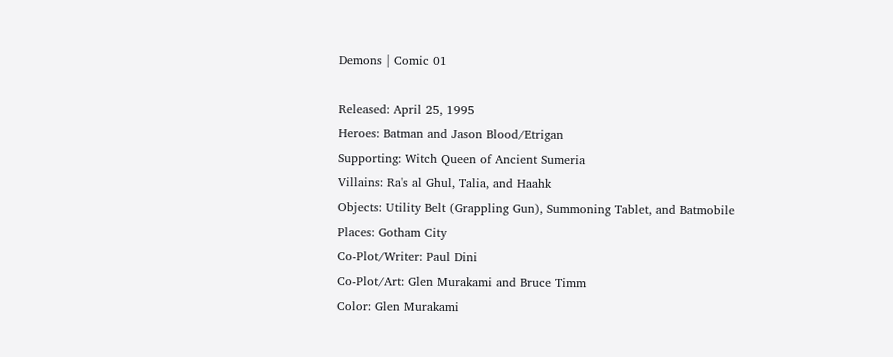Demons | Comic 01

Released: April 25, 1995
Heroes: Batman and Jason Blood/Etrigan
Supporting: Witch Queen of Ancient Sumeria
Villains: Ra's al Ghul, Talia, and Haahk
Objects: Utility Belt (Grappling Gun), Summoning Tablet, and Batmobile
Places: Gotham City
Co-Plot/Writer: Paul Dini
Co-Plot/Art: Glen Murakami and Bruce Timm
Color: Glen Murakami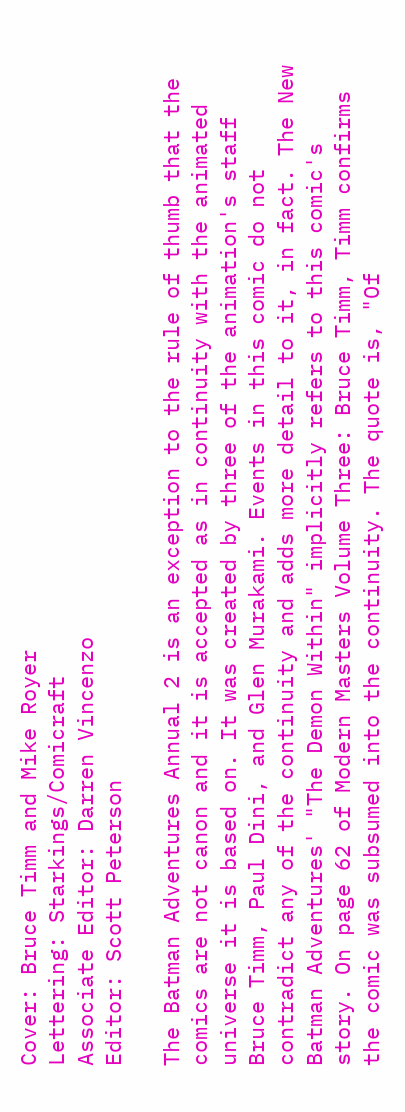Cover: Bruce Timm and Mike Royer
Lettering: Starkings/Comicraft
Associate Editor: Darren Vincenzo
Editor: Scott Peterson

The Batman Adventures Annual 2 is an exception to the rule of thumb that the comics are not canon and it is accepted as in continuity with the animated universe it is based on. It was created by three of the animation's staff Bruce Timm, Paul Dini, and Glen Murakami. Events in this comic do not contradict any of the continuity and adds more detail to it, in fact. The New Batman Adventures' "The Demon Within" implicitly refers to this comic's story. On page 62 of Modern Masters Volume Three: Bruce Timm, Timm confirms the comic was subsumed into the continuity. The quote is, "Of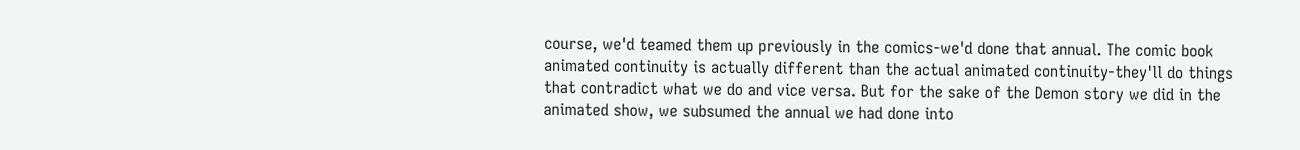course, we'd teamed them up previously in the comics-we'd done that annual. The comic book animated continuity is actually different than the actual animated continuity-they'll do things that contradict what we do and vice versa. But for the sake of the Demon story we did in the animated show, we subsumed the annual we had done into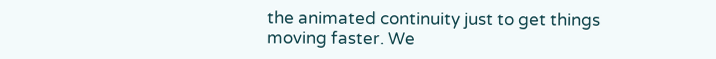the animated continuity just to get things moving faster. We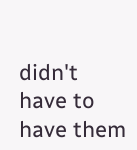didn't have to have them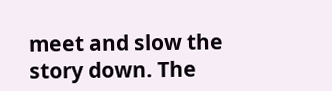meet and slow the story down. The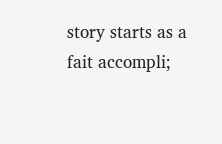story starts as a fait accompli;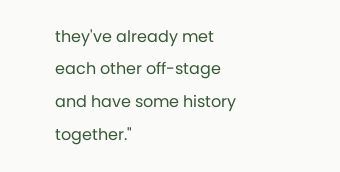they've already met each other off-stage and have some history together."